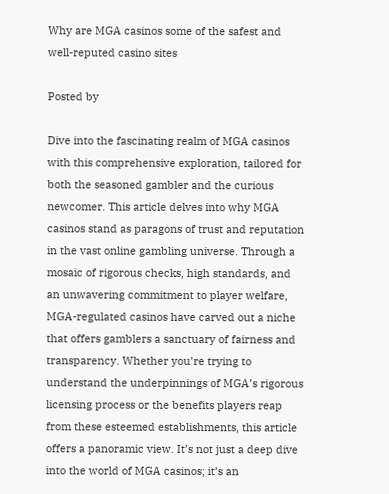Why are MGA casinos some of the safest and well-reputed casino sites

Posted by

Dive into the fascinating realm of MGA casinos with this comprehensive exploration, tailored for both the seasoned gambler and the curious newcomer. This article delves into why MGA casinos stand as paragons of trust and reputation in the vast online gambling universe. Through a mosaic of rigorous checks, high standards, and an unwavering commitment to player welfare, MGA-regulated casinos have carved out a niche that offers gamblers a sanctuary of fairness and transparency. Whether you’re trying to understand the underpinnings of MGA’s rigorous licensing process or the benefits players reap from these esteemed establishments, this article offers a panoramic view. It’s not just a deep dive into the world of MGA casinos; it’s an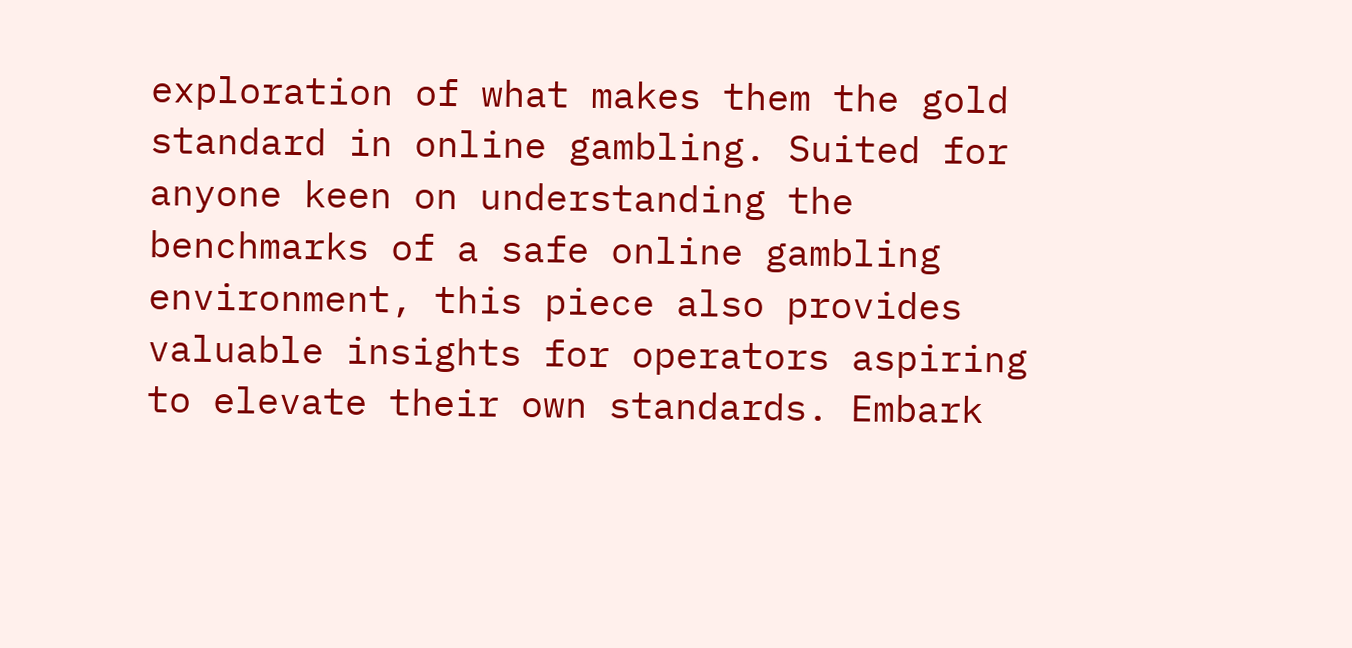exploration of what makes them the gold standard in online gambling. Suited for anyone keen on understanding the benchmarks of a safe online gambling environment, this piece also provides valuable insights for operators aspiring to elevate their own standards. Embark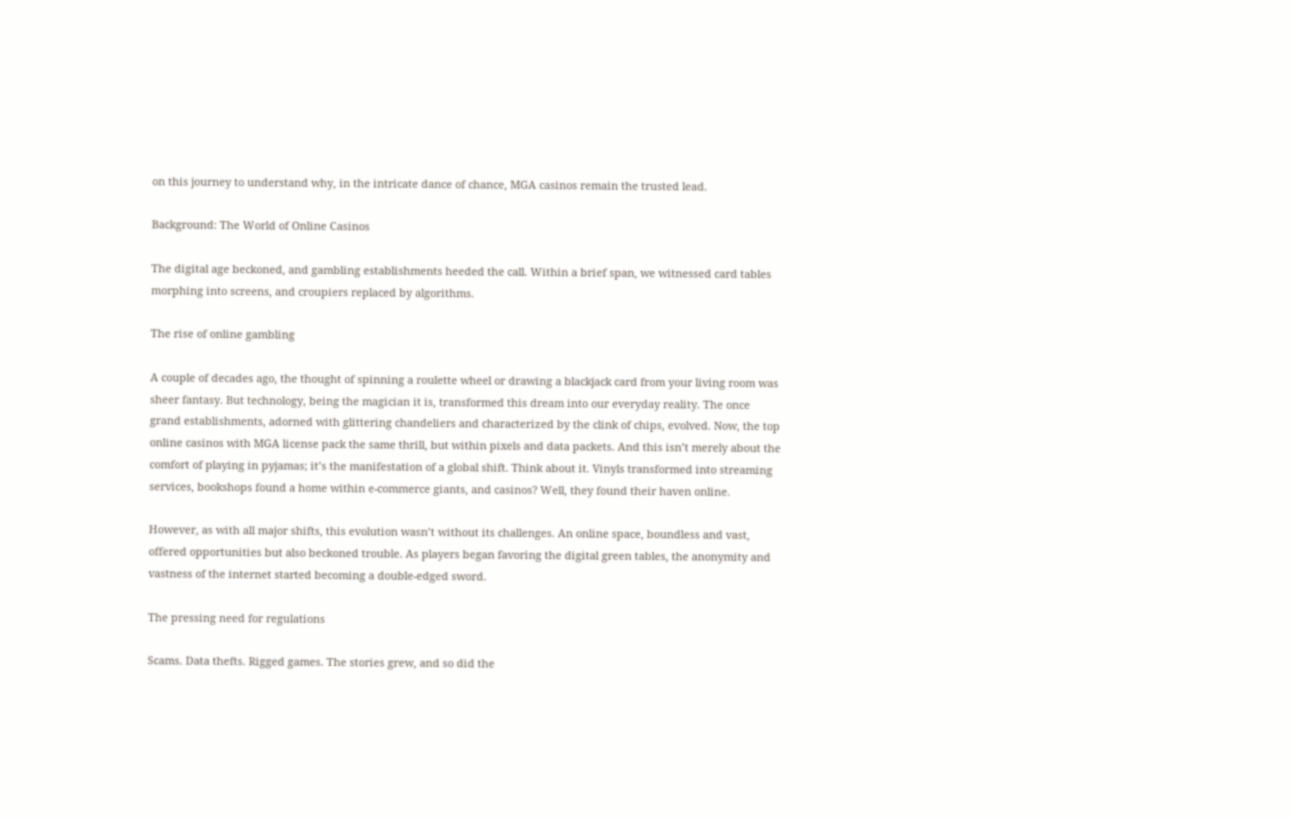on this journey to understand why, in the intricate dance of chance, MGA casinos remain the trusted lead.

Background: The World of Online Casinos

The digital age beckoned, and gambling establishments heeded the call. Within a brief span, we witnessed card tables morphing into screens, and croupiers replaced by algorithms.

The rise of online gambling

A couple of decades ago, the thought of spinning a roulette wheel or drawing a blackjack card from your living room was sheer fantasy. But technology, being the magician it is, transformed this dream into our everyday reality. The once grand establishments, adorned with glittering chandeliers and characterized by the clink of chips, evolved. Now, the top online casinos with MGA license pack the same thrill, but within pixels and data packets. And this isn’t merely about the comfort of playing in pyjamas; it’s the manifestation of a global shift. Think about it. Vinyls transformed into streaming services, bookshops found a home within e-commerce giants, and casinos? Well, they found their haven online.

However, as with all major shifts, this evolution wasn’t without its challenges. An online space, boundless and vast, offered opportunities but also beckoned trouble. As players began favoring the digital green tables, the anonymity and vastness of the internet started becoming a double-edged sword.

The pressing need for regulations

Scams. Data thefts. Rigged games. The stories grew, and so did the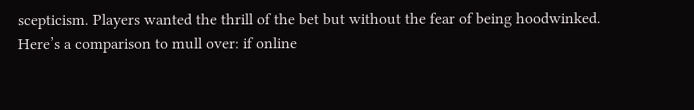scepticism. Players wanted the thrill of the bet but without the fear of being hoodwinked. Here’s a comparison to mull over: if online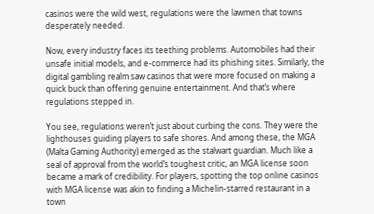casinos were the wild west, regulations were the lawmen that towns desperately needed.

Now, every industry faces its teething problems. Automobiles had their unsafe initial models, and e-commerce had its phishing sites. Similarly, the digital gambling realm saw casinos that were more focused on making a quick buck than offering genuine entertainment. And that’s where regulations stepped in.

You see, regulations weren’t just about curbing the cons. They were the lighthouses guiding players to safe shores. And among these, the MGA (Malta Gaming Authority) emerged as the stalwart guardian. Much like a seal of approval from the world’s toughest critic, an MGA license soon became a mark of credibility. For players, spotting the top online casinos with MGA license was akin to finding a Michelin-starred restaurant in a town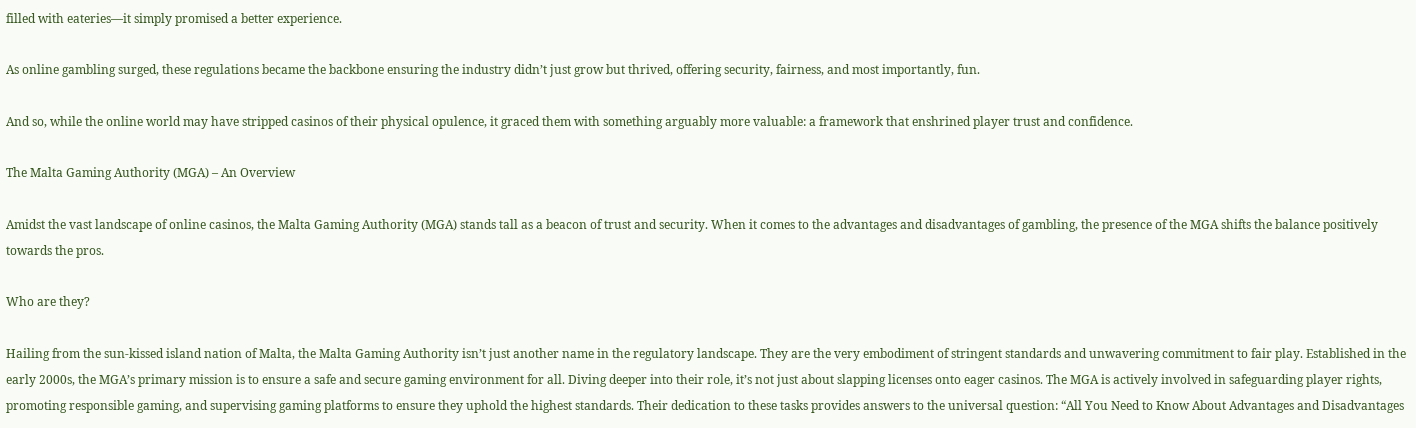filled with eateries—it simply promised a better experience.

As online gambling surged, these regulations became the backbone ensuring the industry didn’t just grow but thrived, offering security, fairness, and most importantly, fun.

And so, while the online world may have stripped casinos of their physical opulence, it graced them with something arguably more valuable: a framework that enshrined player trust and confidence.

The Malta Gaming Authority (MGA) – An Overview

Amidst the vast landscape of online casinos, the Malta Gaming Authority (MGA) stands tall as a beacon of trust and security. When it comes to the advantages and disadvantages of gambling, the presence of the MGA shifts the balance positively towards the pros.

Who are they?

Hailing from the sun-kissed island nation of Malta, the Malta Gaming Authority isn’t just another name in the regulatory landscape. They are the very embodiment of stringent standards and unwavering commitment to fair play. Established in the early 2000s, the MGA’s primary mission is to ensure a safe and secure gaming environment for all. Diving deeper into their role, it’s not just about slapping licenses onto eager casinos. The MGA is actively involved in safeguarding player rights, promoting responsible gaming, and supervising gaming platforms to ensure they uphold the highest standards. Their dedication to these tasks provides answers to the universal question: “All You Need to Know About Advantages and Disadvantages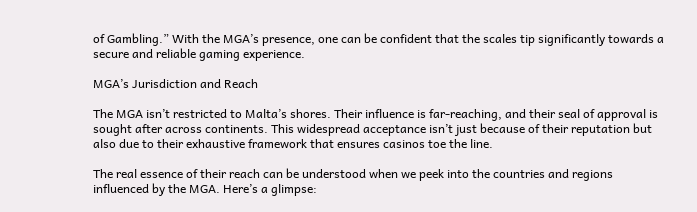of Gambling.” With the MGA’s presence, one can be confident that the scales tip significantly towards a secure and reliable gaming experience.

MGA’s Jurisdiction and Reach

The MGA isn’t restricted to Malta’s shores. Their influence is far-reaching, and their seal of approval is sought after across continents. This widespread acceptance isn’t just because of their reputation but also due to their exhaustive framework that ensures casinos toe the line.

The real essence of their reach can be understood when we peek into the countries and regions influenced by the MGA. Here’s a glimpse: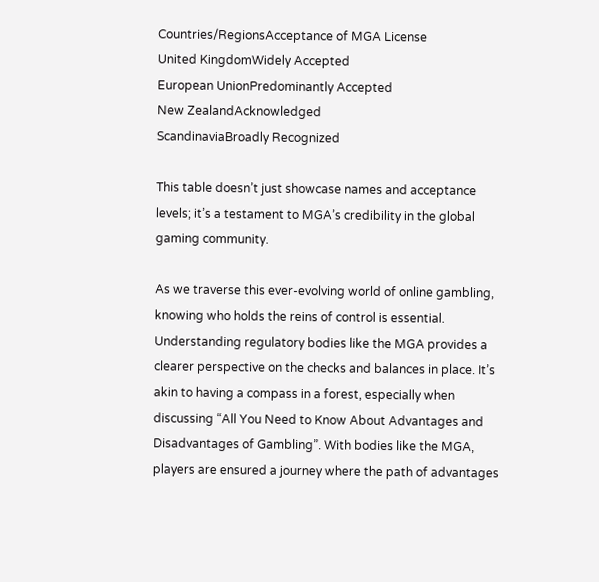Countries/RegionsAcceptance of MGA License
United KingdomWidely Accepted
European UnionPredominantly Accepted
New ZealandAcknowledged
ScandinaviaBroadly Recognized

This table doesn’t just showcase names and acceptance levels; it’s a testament to MGA’s credibility in the global gaming community.

As we traverse this ever-evolving world of online gambling, knowing who holds the reins of control is essential. Understanding regulatory bodies like the MGA provides a clearer perspective on the checks and balances in place. It’s akin to having a compass in a forest, especially when discussing “All You Need to Know About Advantages and Disadvantages of Gambling”. With bodies like the MGA, players are ensured a journey where the path of advantages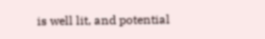is well lit, and potential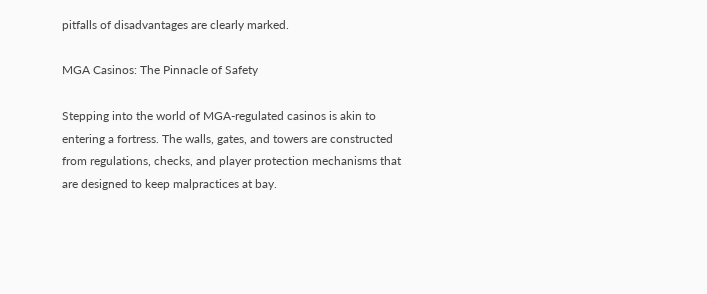pitfalls of disadvantages are clearly marked.

MGA Casinos: The Pinnacle of Safety

Stepping into the world of MGA-regulated casinos is akin to entering a fortress. The walls, gates, and towers are constructed from regulations, checks, and player protection mechanisms that are designed to keep malpractices at bay.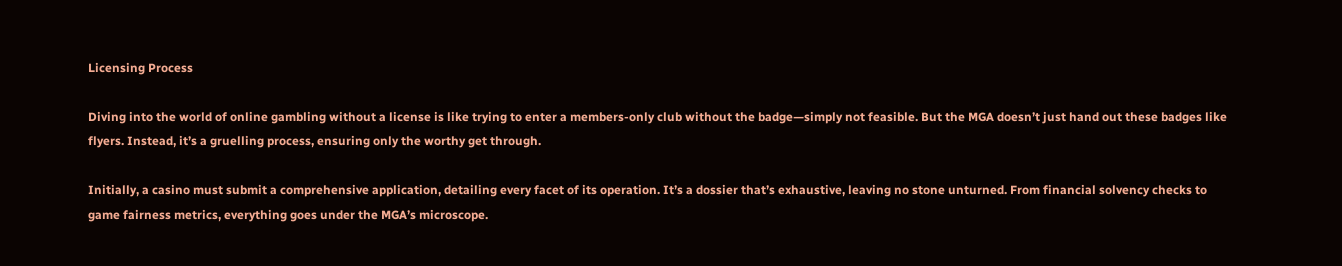Licensing Process

Diving into the world of online gambling without a license is like trying to enter a members-only club without the badge—simply not feasible. But the MGA doesn’t just hand out these badges like flyers. Instead, it’s a gruelling process, ensuring only the worthy get through.

Initially, a casino must submit a comprehensive application, detailing every facet of its operation. It’s a dossier that’s exhaustive, leaving no stone unturned. From financial solvency checks to game fairness metrics, everything goes under the MGA’s microscope.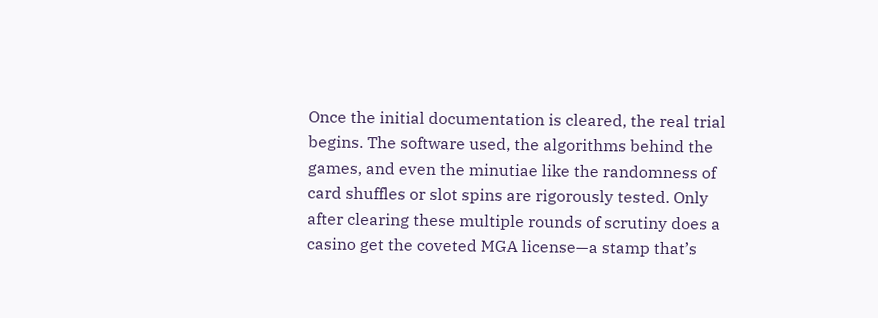Once the initial documentation is cleared, the real trial begins. The software used, the algorithms behind the games, and even the minutiae like the randomness of card shuffles or slot spins are rigorously tested. Only after clearing these multiple rounds of scrutiny does a casino get the coveted MGA license—a stamp that’s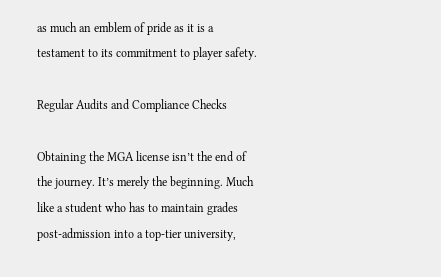as much an emblem of pride as it is a testament to its commitment to player safety.

Regular Audits and Compliance Checks

Obtaining the MGA license isn’t the end of the journey. It’s merely the beginning. Much like a student who has to maintain grades post-admission into a top-tier university,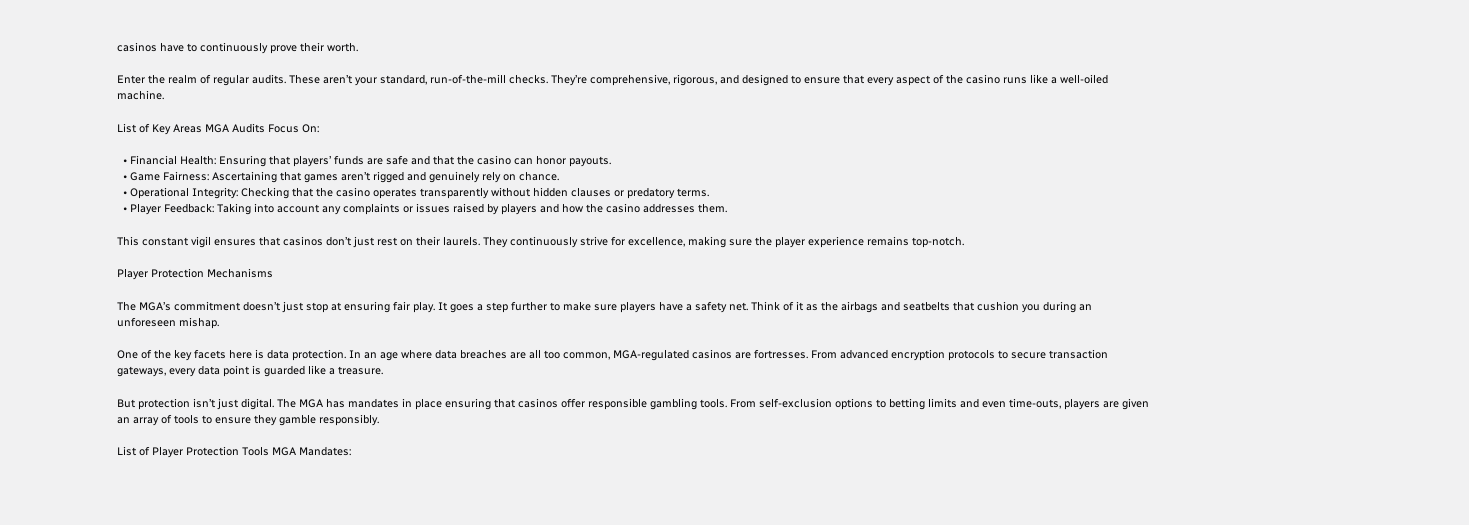casinos have to continuously prove their worth.

Enter the realm of regular audits. These aren’t your standard, run-of-the-mill checks. They’re comprehensive, rigorous, and designed to ensure that every aspect of the casino runs like a well-oiled machine.

List of Key Areas MGA Audits Focus On:

  • Financial Health: Ensuring that players’ funds are safe and that the casino can honor payouts.
  • Game Fairness: Ascertaining that games aren’t rigged and genuinely rely on chance.
  • Operational Integrity: Checking that the casino operates transparently without hidden clauses or predatory terms.
  • Player Feedback: Taking into account any complaints or issues raised by players and how the casino addresses them.

This constant vigil ensures that casinos don’t just rest on their laurels. They continuously strive for excellence, making sure the player experience remains top-notch.

Player Protection Mechanisms

The MGA’s commitment doesn’t just stop at ensuring fair play. It goes a step further to make sure players have a safety net. Think of it as the airbags and seatbelts that cushion you during an unforeseen mishap.

One of the key facets here is data protection. In an age where data breaches are all too common, MGA-regulated casinos are fortresses. From advanced encryption protocols to secure transaction gateways, every data point is guarded like a treasure.

But protection isn’t just digital. The MGA has mandates in place ensuring that casinos offer responsible gambling tools. From self-exclusion options to betting limits and even time-outs, players are given an array of tools to ensure they gamble responsibly.

List of Player Protection Tools MGA Mandates: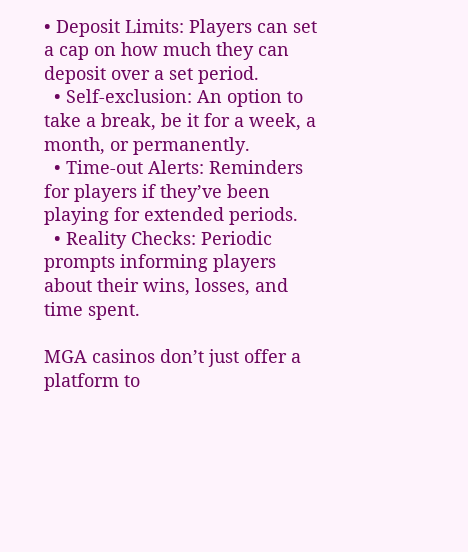• Deposit Limits: Players can set a cap on how much they can deposit over a set period.
  • Self-exclusion: An option to take a break, be it for a week, a month, or permanently.
  • Time-out Alerts: Reminders for players if they’ve been playing for extended periods.
  • Reality Checks: Periodic prompts informing players about their wins, losses, and time spent.

MGA casinos don’t just offer a platform to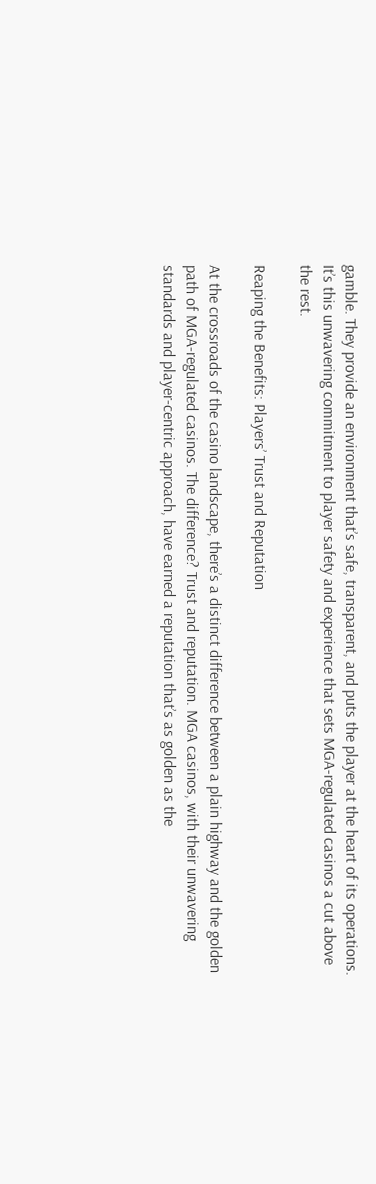gamble. They provide an environment that’s safe, transparent, and puts the player at the heart of its operations. It’s this unwavering commitment to player safety and experience that sets MGA-regulated casinos a cut above the rest.

Reaping the Benefits: Players’ Trust and Reputation

At the crossroads of the casino landscape, there’s a distinct difference between a plain highway and the golden path of MGA-regulated casinos. The difference? Trust and reputation. MGA casinos, with their unwavering standards and player-centric approach, have earned a reputation that’s as golden as the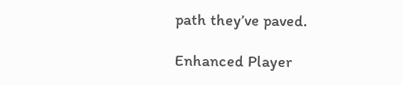path they’ve paved.

Enhanced Player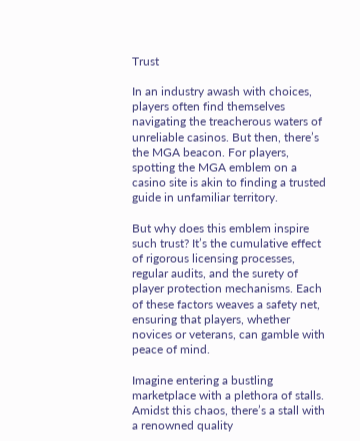Trust

In an industry awash with choices, players often find themselves navigating the treacherous waters of unreliable casinos. But then, there’s the MGA beacon. For players, spotting the MGA emblem on a casino site is akin to finding a trusted guide in unfamiliar territory.

But why does this emblem inspire such trust? It’s the cumulative effect of rigorous licensing processes, regular audits, and the surety of player protection mechanisms. Each of these factors weaves a safety net, ensuring that players, whether novices or veterans, can gamble with peace of mind.

Imagine entering a bustling marketplace with a plethora of stalls. Amidst this chaos, there’s a stall with a renowned quality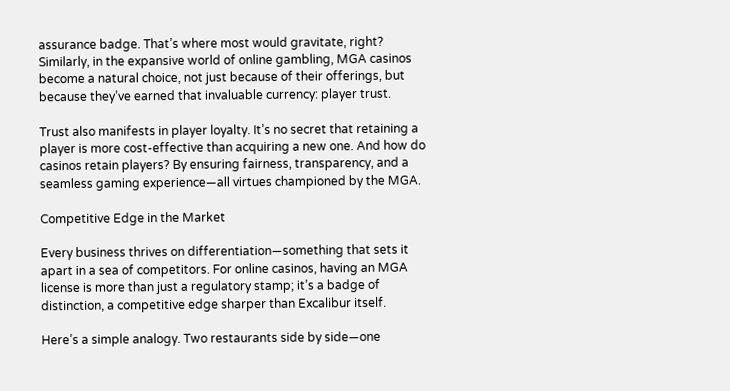assurance badge. That’s where most would gravitate, right? Similarly, in the expansive world of online gambling, MGA casinos become a natural choice, not just because of their offerings, but because they’ve earned that invaluable currency: player trust.

Trust also manifests in player loyalty. It’s no secret that retaining a player is more cost-effective than acquiring a new one. And how do casinos retain players? By ensuring fairness, transparency, and a seamless gaming experience—all virtues championed by the MGA.

Competitive Edge in the Market

Every business thrives on differentiation—something that sets it apart in a sea of competitors. For online casinos, having an MGA license is more than just a regulatory stamp; it’s a badge of distinction, a competitive edge sharper than Excalibur itself.

Here’s a simple analogy. Two restaurants side by side—one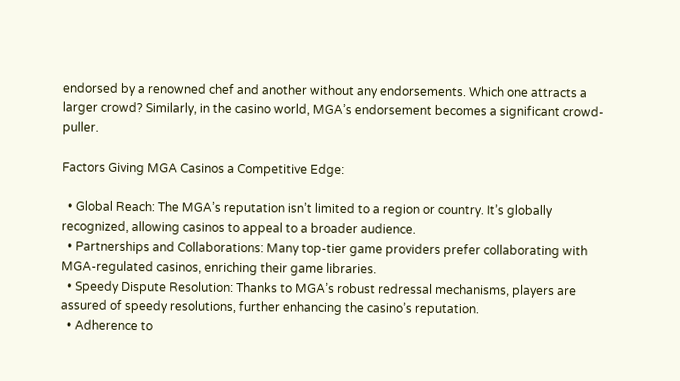endorsed by a renowned chef and another without any endorsements. Which one attracts a larger crowd? Similarly, in the casino world, MGA’s endorsement becomes a significant crowd-puller.

Factors Giving MGA Casinos a Competitive Edge:

  • Global Reach: The MGA’s reputation isn’t limited to a region or country. It’s globally recognized, allowing casinos to appeal to a broader audience.
  • Partnerships and Collaborations: Many top-tier game providers prefer collaborating with MGA-regulated casinos, enriching their game libraries.
  • Speedy Dispute Resolution: Thanks to MGA’s robust redressal mechanisms, players are assured of speedy resolutions, further enhancing the casino’s reputation.
  • Adherence to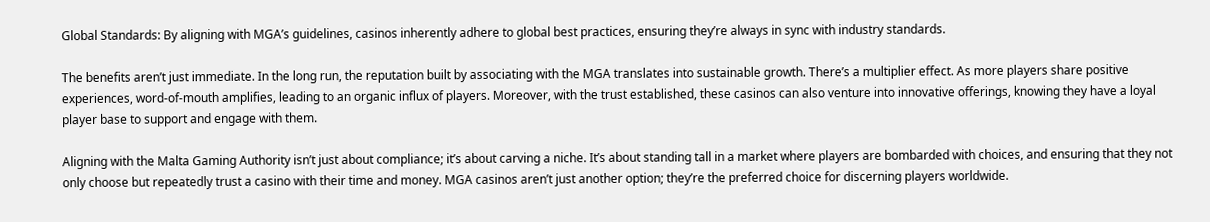Global Standards: By aligning with MGA’s guidelines, casinos inherently adhere to global best practices, ensuring they’re always in sync with industry standards.

The benefits aren’t just immediate. In the long run, the reputation built by associating with the MGA translates into sustainable growth. There’s a multiplier effect. As more players share positive experiences, word-of-mouth amplifies, leading to an organic influx of players. Moreover, with the trust established, these casinos can also venture into innovative offerings, knowing they have a loyal player base to support and engage with them.

Aligning with the Malta Gaming Authority isn’t just about compliance; it’s about carving a niche. It’s about standing tall in a market where players are bombarded with choices, and ensuring that they not only choose but repeatedly trust a casino with their time and money. MGA casinos aren’t just another option; they’re the preferred choice for discerning players worldwide.